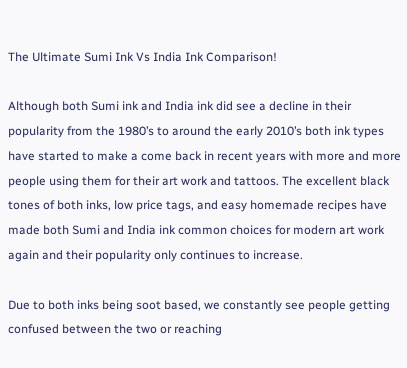The Ultimate Sumi Ink Vs India Ink Comparison!

Although both Sumi ink and India ink did see a decline in their popularity from the 1980’s to around the early 2010’s both ink types have started to make a come back in recent years with more and more people using them for their art work and tattoos. The excellent black tones of both inks, low price tags, and easy homemade recipes have made both Sumi and India ink common choices for modern art work again and their popularity only continues to increase.

Due to both inks being soot based, we constantly see people getting confused between the two or reaching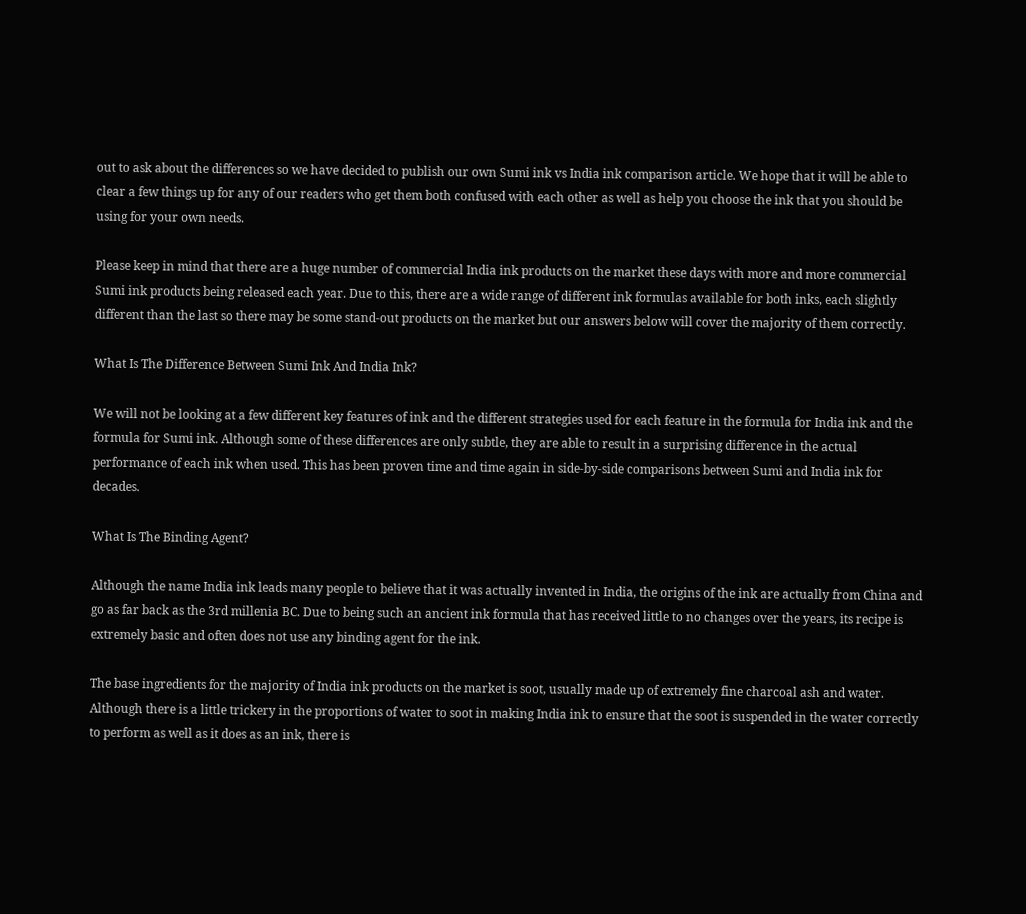out to ask about the differences so we have decided to publish our own Sumi ink vs India ink comparison article. We hope that it will be able to clear a few things up for any of our readers who get them both confused with each other as well as help you choose the ink that you should be using for your own needs.

Please keep in mind that there are a huge number of commercial India ink products on the market these days with more and more commercial Sumi ink products being released each year. Due to this, there are a wide range of different ink formulas available for both inks, each slightly different than the last so there may be some stand-out products on the market but our answers below will cover the majority of them correctly.

What Is The Difference Between Sumi Ink And India Ink?

We will not be looking at a few different key features of ink and the different strategies used for each feature in the formula for India ink and the formula for Sumi ink. Although some of these differences are only subtle, they are able to result in a surprising difference in the actual performance of each ink when used. This has been proven time and time again in side-by-side comparisons between Sumi and India ink for decades.

What Is The Binding Agent?

Although the name India ink leads many people to believe that it was actually invented in India, the origins of the ink are actually from China and go as far back as the 3rd millenia BC. Due to being such an ancient ink formula that has received little to no changes over the years, its recipe is extremely basic and often does not use any binding agent for the ink.

The base ingredients for the majority of India ink products on the market is soot, usually made up of extremely fine charcoal ash and water. Although there is a little trickery in the proportions of water to soot in making India ink to ensure that the soot is suspended in the water correctly to perform as well as it does as an ink, there is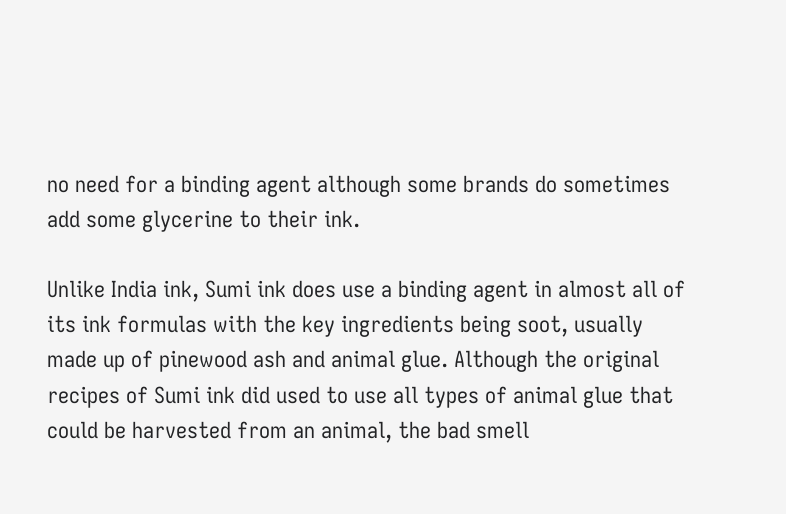no need for a binding agent although some brands do sometimes add some glycerine to their ink.

Unlike India ink, Sumi ink does use a binding agent in almost all of its ink formulas with the key ingredients being soot, usually made up of pinewood ash and animal glue. Although the original recipes of Sumi ink did used to use all types of animal glue that could be harvested from an animal, the bad smell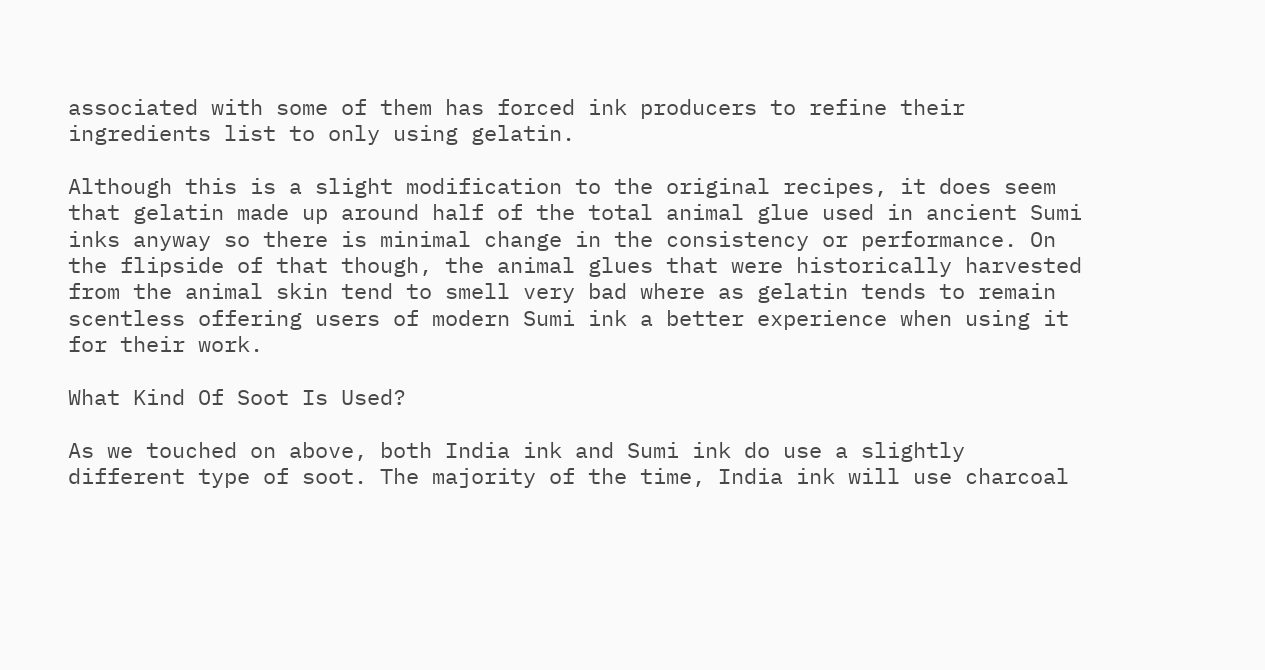associated with some of them has forced ink producers to refine their ingredients list to only using gelatin.

Although this is a slight modification to the original recipes, it does seem that gelatin made up around half of the total animal glue used in ancient Sumi inks anyway so there is minimal change in the consistency or performance. On the flipside of that though, the animal glues that were historically harvested from the animal skin tend to smell very bad where as gelatin tends to remain scentless offering users of modern Sumi ink a better experience when using it for their work.

What Kind Of Soot Is Used?

As we touched on above, both India ink and Sumi ink do use a slightly different type of soot. The majority of the time, India ink will use charcoal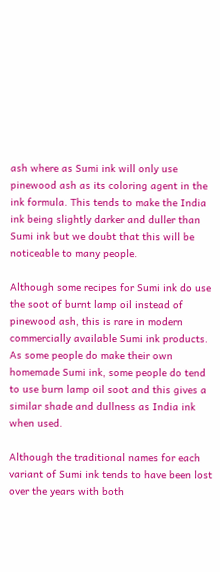ash where as Sumi ink will only use pinewood ash as its coloring agent in the ink formula. This tends to make the India ink being slightly darker and duller than Sumi ink but we doubt that this will be noticeable to many people.

Although some recipes for Sumi ink do use the soot of burnt lamp oil instead of pinewood ash, this is rare in modern commercially available Sumi ink products. As some people do make their own homemade Sumi ink, some people do tend to use burn lamp oil soot and this gives a similar shade and dullness as India ink when used.

Although the traditional names for each variant of Sumi ink tends to have been lost over the years with both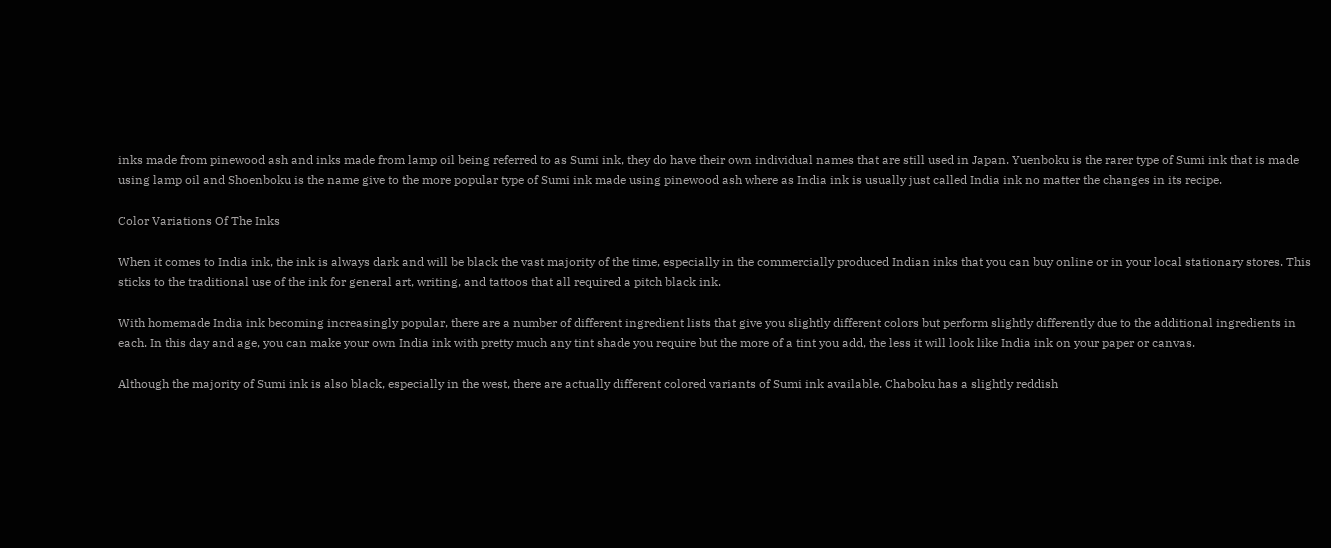inks made from pinewood ash and inks made from lamp oil being referred to as Sumi ink, they do have their own individual names that are still used in Japan. Yuenboku is the rarer type of Sumi ink that is made using lamp oil and Shoenboku is the name give to the more popular type of Sumi ink made using pinewood ash where as India ink is usually just called India ink no matter the changes in its recipe.

Color Variations Of The Inks

When it comes to India ink, the ink is always dark and will be black the vast majority of the time, especially in the commercially produced Indian inks that you can buy online or in your local stationary stores. This sticks to the traditional use of the ink for general art, writing, and tattoos that all required a pitch black ink.

With homemade India ink becoming increasingly popular, there are a number of different ingredient lists that give you slightly different colors but perform slightly differently due to the additional ingredients in each. In this day and age, you can make your own India ink with pretty much any tint shade you require but the more of a tint you add, the less it will look like India ink on your paper or canvas.

Although the majority of Sumi ink is also black, especially in the west, there are actually different colored variants of Sumi ink available. Chaboku has a slightly reddish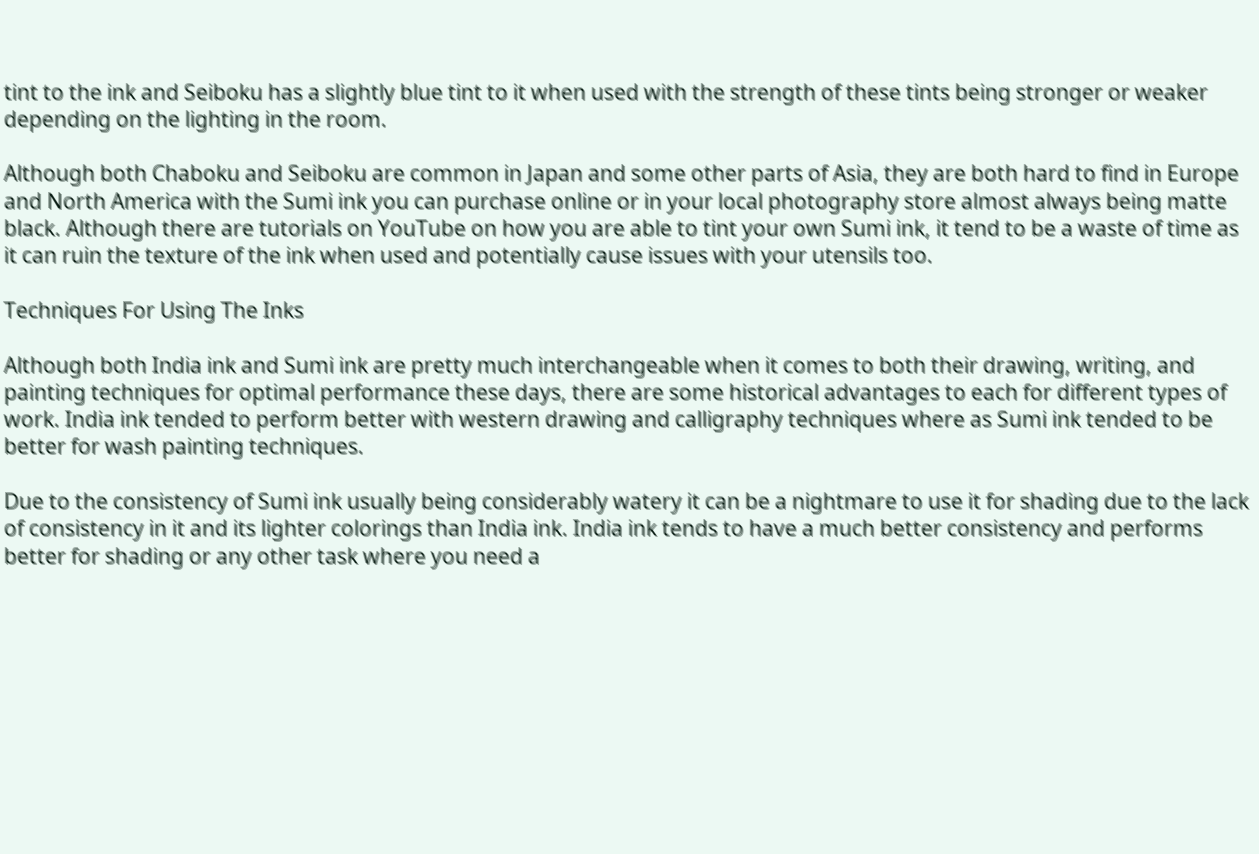tint to the ink and Seiboku has a slightly blue tint to it when used with the strength of these tints being stronger or weaker depending on the lighting in the room.

Although both Chaboku and Seiboku are common in Japan and some other parts of Asia, they are both hard to find in Europe and North America with the Sumi ink you can purchase online or in your local photography store almost always being matte black. Although there are tutorials on YouTube on how you are able to tint your own Sumi ink, it tend to be a waste of time as it can ruin the texture of the ink when used and potentially cause issues with your utensils too.

Techniques For Using The Inks

Although both India ink and Sumi ink are pretty much interchangeable when it comes to both their drawing, writing, and painting techniques for optimal performance these days, there are some historical advantages to each for different types of work. India ink tended to perform better with western drawing and calligraphy techniques where as Sumi ink tended to be better for wash painting techniques.

Due to the consistency of Sumi ink usually being considerably watery it can be a nightmare to use it for shading due to the lack of consistency in it and its lighter colorings than India ink. India ink tends to have a much better consistency and performs better for shading or any other task where you need a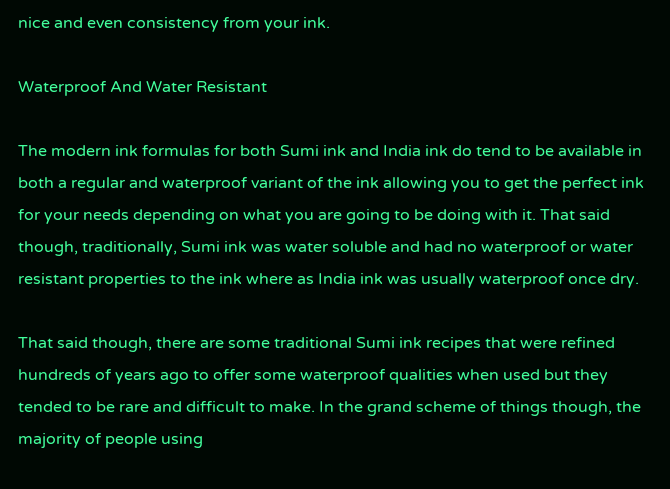nice and even consistency from your ink.

Waterproof And Water Resistant

The modern ink formulas for both Sumi ink and India ink do tend to be available in both a regular and waterproof variant of the ink allowing you to get the perfect ink for your needs depending on what you are going to be doing with it. That said though, traditionally, Sumi ink was water soluble and had no waterproof or water resistant properties to the ink where as India ink was usually waterproof once dry.

That said though, there are some traditional Sumi ink recipes that were refined hundreds of years ago to offer some waterproof qualities when used but they tended to be rare and difficult to make. In the grand scheme of things though, the majority of people using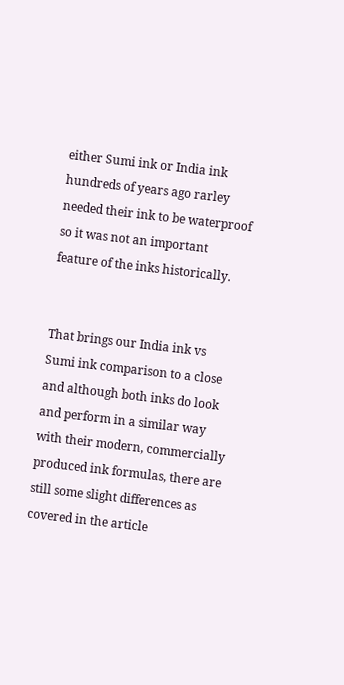either Sumi ink or India ink hundreds of years ago rarley needed their ink to be waterproof so it was not an important feature of the inks historically.


That brings our India ink vs Sumi ink comparison to a close and although both inks do look and perform in a similar way with their modern, commercially produced ink formulas, there are still some slight differences as covered in the article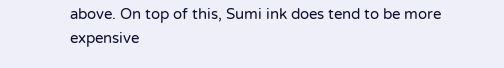above. On top of this, Sumi ink does tend to be more expensive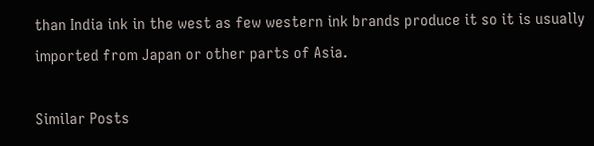than India ink in the west as few western ink brands produce it so it is usually imported from Japan or other parts of Asia.

Similar Posts